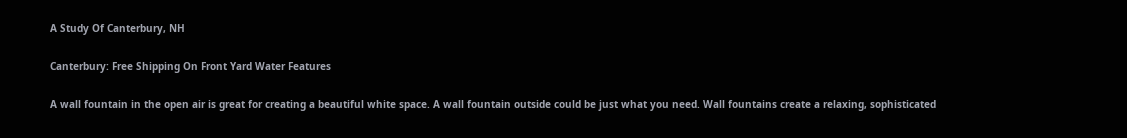A Study Of Canterbury, NH

Canterbury: Free Shipping On Front Yard Water Features

A wall fountain in the open air is great for creating a beautiful white space. A wall fountain outside could be just what you need. Wall fountains create a relaxing, sophisticated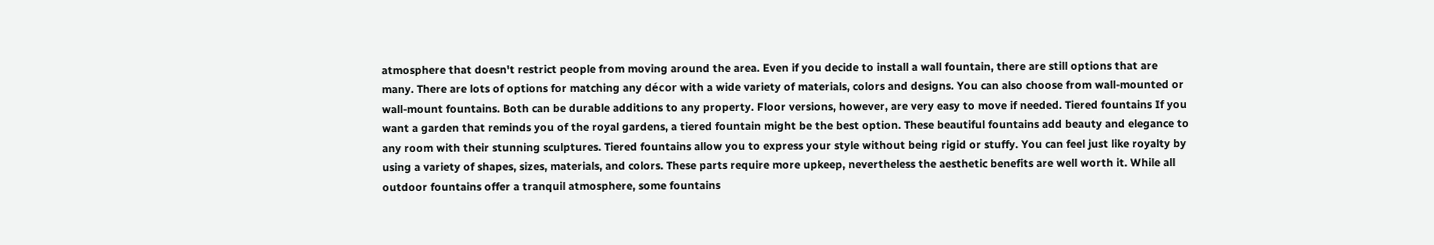atmosphere that doesn't restrict people from moving around the area. Even if you decide to install a wall fountain, there are still options that are many. There are lots of options for matching any décor with a wide variety of materials, colors and designs. You can also choose from wall-mounted or wall-mount fountains. Both can be durable additions to any property. Floor versions, however, are very easy to move if needed. Tiered fountains If you want a garden that reminds you of the royal gardens, a tiered fountain might be the best option. These beautiful fountains add beauty and elegance to any room with their stunning sculptures. Tiered fountains allow you to express your style without being rigid or stuffy. You can feel just like royalty by using a variety of shapes, sizes, materials, and colors. These parts require more upkeep, nevertheless the aesthetic benefits are well worth it. While all outdoor fountains offer a tranquil atmosphere, some fountains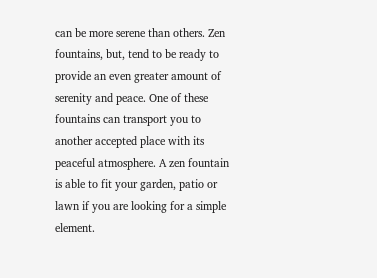can be more serene than others. Zen fountains, but, tend to be ready to provide an even greater amount of serenity and peace. One of these fountains can transport you to another accepted place with its peaceful atmosphere. A zen fountain is able to fit your garden, patio or lawn if you are looking for a simple element.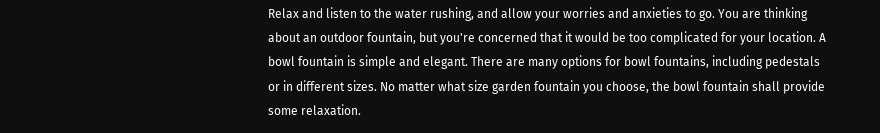Relax and listen to the water rushing, and allow your worries and anxieties to go. You are thinking about an outdoor fountain, but you're concerned that it would be too complicated for your location. A bowl fountain is simple and elegant. There are many options for bowl fountains, including pedestals or in different sizes. No matter what size garden fountain you choose, the bowl fountain shall provide some relaxation.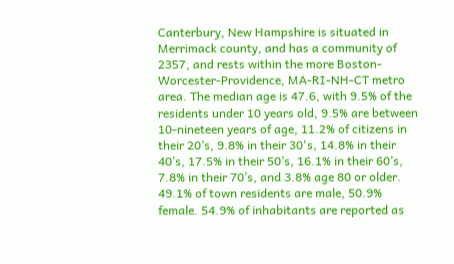Canterbury, New Hampshire is situated in Merrimack county, and has a community of 2357, and rests within the more Boston-Worcester-Providence, MA-RI-NH-CT metro area. The median age is 47.6, with 9.5% of the residents under 10 years old, 9.5% are between 10-nineteen years of age, 11.2% of citizens in their 20’s, 9.8% in their 30's, 14.8% in their 40’s, 17.5% in their 50’s, 16.1% in their 60’s, 7.8% in their 70’s, and 3.8% age 80 or older. 49.1% of town residents are male, 50.9% female. 54.9% of inhabitants are reported as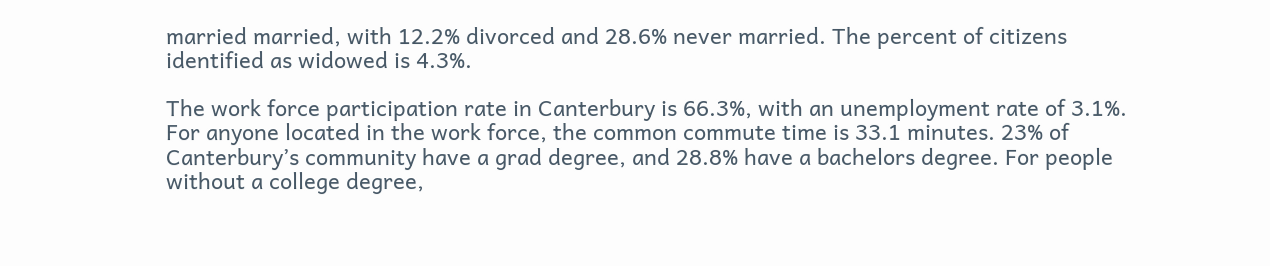married married, with 12.2% divorced and 28.6% never married. The percent of citizens identified as widowed is 4.3%.

The work force participation rate in Canterbury is 66.3%, with an unemployment rate of 3.1%. For anyone located in the work force, the common commute time is 33.1 minutes. 23% of Canterbury’s community have a grad degree, and 28.8% have a bachelors degree. For people without a college degree,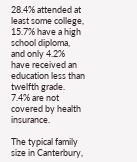28.4% attended at least some college, 15.7% have a high school diploma, and only 4.2% have received an education less than twelfth grade. 7.4% are not covered by health insurance.

The typical family size in Canterbury,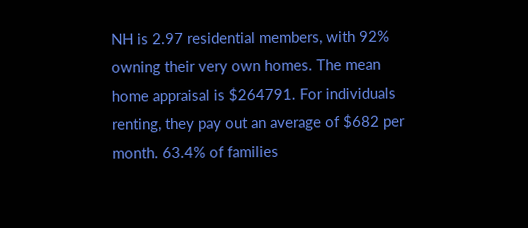NH is 2.97 residential members, with 92% owning their very own homes. The mean home appraisal is $264791. For individuals renting, they pay out an average of $682 per month. 63.4% of families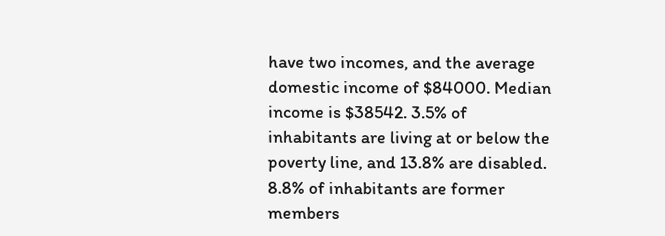have two incomes, and the average domestic income of $84000. Median income is $38542. 3.5% of inhabitants are living at or below the poverty line, and 13.8% are disabled. 8.8% of inhabitants are former members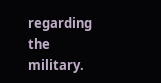regarding the military.